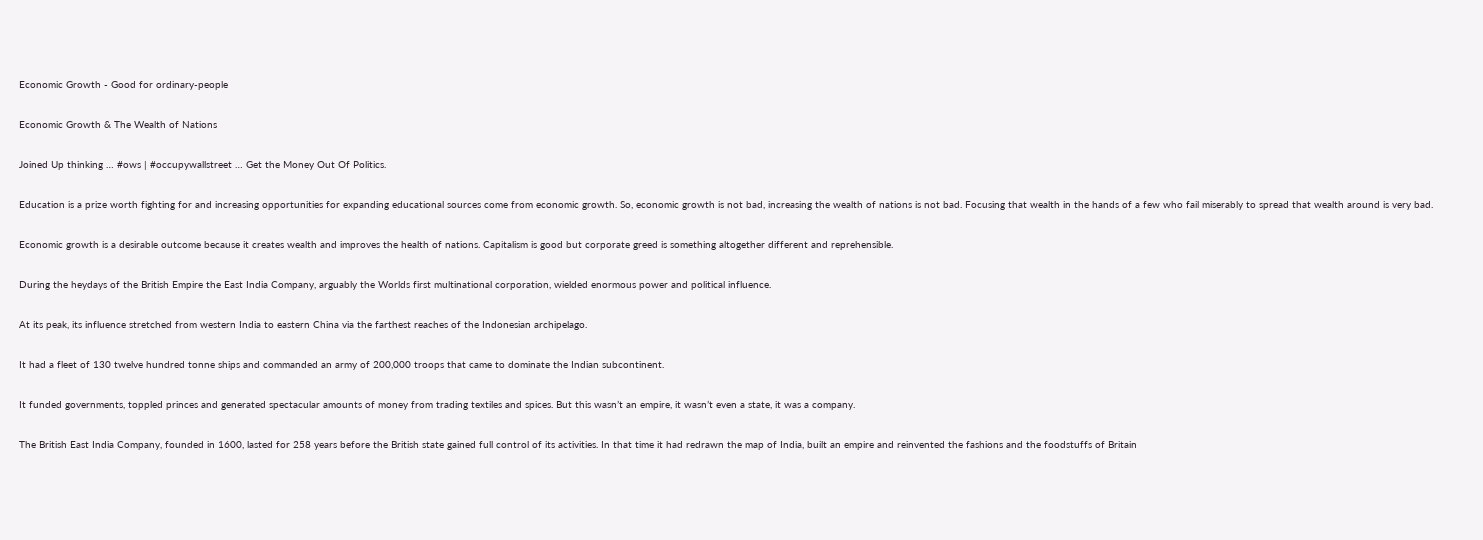Economic Growth - Good for ordinary-people

Economic Growth & The Wealth of Nations

Joined Up thinking … #ows | #occupywallstreet … Get the Money Out Of Politics.

Education is a prize worth fighting for and increasing opportunities for expanding educational sources come from economic growth. So, economic growth is not bad, increasing the wealth of nations is not bad. Focusing that wealth in the hands of a few who fail miserably to spread that wealth around is very bad.

Economic growth is a desirable outcome because it creates wealth and improves the health of nations. Capitalism is good but corporate greed is something altogether different and reprehensible.

During the heydays of the British Empire the East India Company, arguably the Worlds first multinational corporation, wielded enormous power and political influence.

At its peak, its influence stretched from western India to eastern China via the farthest reaches of the Indonesian archipelago.

It had a fleet of 130 twelve hundred tonne ships and commanded an army of 200,000 troops that came to dominate the Indian subcontinent.

It funded governments, toppled princes and generated spectacular amounts of money from trading textiles and spices. But this wasn’t an empire, it wasn’t even a state, it was a company.

The British East India Company, founded in 1600, lasted for 258 years before the British state gained full control of its activities. In that time it had redrawn the map of India, built an empire and reinvented the fashions and the foodstuffs of Britain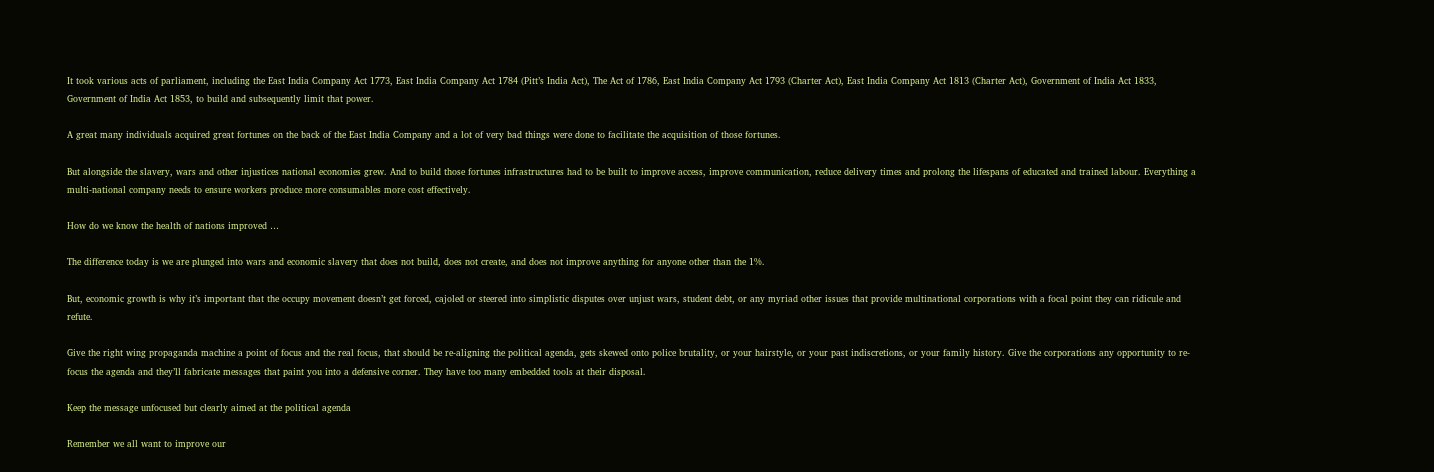It took various acts of parliament, including the East India Company Act 1773, East India Company Act 1784 (Pitt’s India Act), The Act of 1786, East India Company Act 1793 (Charter Act), East India Company Act 1813 (Charter Act), Government of India Act 1833, Government of India Act 1853, to build and subsequently limit that power.

A great many individuals acquired great fortunes on the back of the East India Company and a lot of very bad things were done to facilitate the acquisition of those fortunes.

But alongside the slavery, wars and other injustices national economies grew. And to build those fortunes infrastructures had to be built to improve access, improve communication, reduce delivery times and prolong the lifespans of educated and trained labour. Everything a multi-national company needs to ensure workers produce more consumables more cost effectively.

How do we know the health of nations improved …

The difference today is we are plunged into wars and economic slavery that does not build, does not create, and does not improve anything for anyone other than the 1%.

But, economic growth is why it’s important that the occupy movement doesn’t get forced, cajoled or steered into simplistic disputes over unjust wars, student debt, or any myriad other issues that provide multinational corporations with a focal point they can ridicule and refute.

Give the right wing propaganda machine a point of focus and the real focus, that should be re-aligning the political agenda, gets skewed onto police brutality, or your hairstyle, or your past indiscretions, or your family history. Give the corporations any opportunity to re-focus the agenda and they’ll fabricate messages that paint you into a defensive corner. They have too many embedded tools at their disposal.

Keep the message unfocused but clearly aimed at the political agenda

Remember we all want to improve our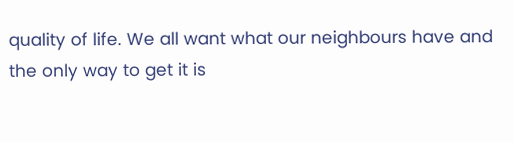quality of life. We all want what our neighbours have and the only way to get it is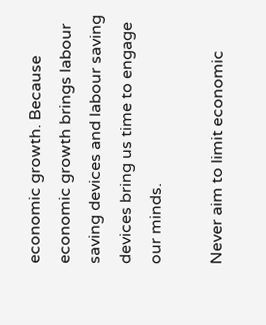economic growth. Because economic growth brings labour saving devices and labour saving devices bring us time to engage our minds.

Never aim to limit economic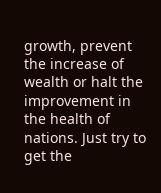growth, prevent the increase of wealth or halt the improvement in the health of nations. Just try to get the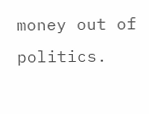money out of politics.